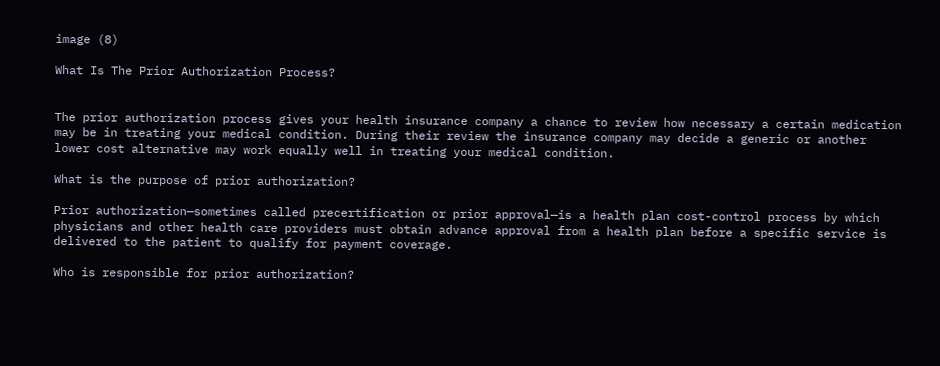image (8)

What Is The Prior Authorization Process?


The prior authorization process gives your health insurance company a chance to review how necessary a certain medication may be in treating your medical condition. During their review the insurance company may decide a generic or another lower cost alternative may work equally well in treating your medical condition.

What is the purpose of prior authorization?

Prior authorization—sometimes called precertification or prior approval—is a health plan cost-control process by which physicians and other health care providers must obtain advance approval from a health plan before a specific service is delivered to the patient to qualify for payment coverage.

Who is responsible for prior authorization?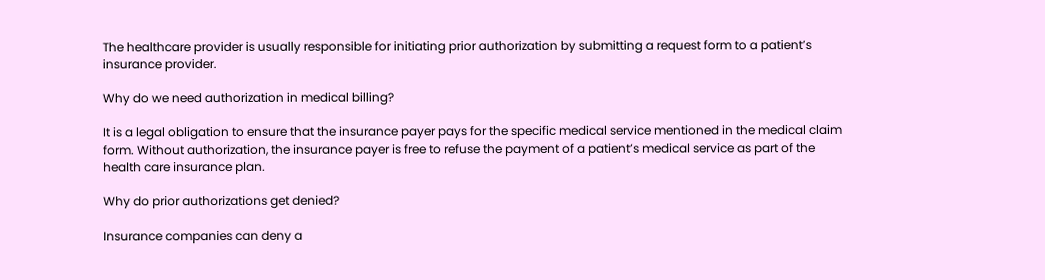The healthcare provider is usually responsible for initiating prior authorization by submitting a request form to a patient’s insurance provider.

Why do we need authorization in medical billing?

It is a legal obligation to ensure that the insurance payer pays for the specific medical service mentioned in the medical claim form. Without authorization, the insurance payer is free to refuse the payment of a patient’s medical service as part of the health care insurance plan.

Why do prior authorizations get denied?

Insurance companies can deny a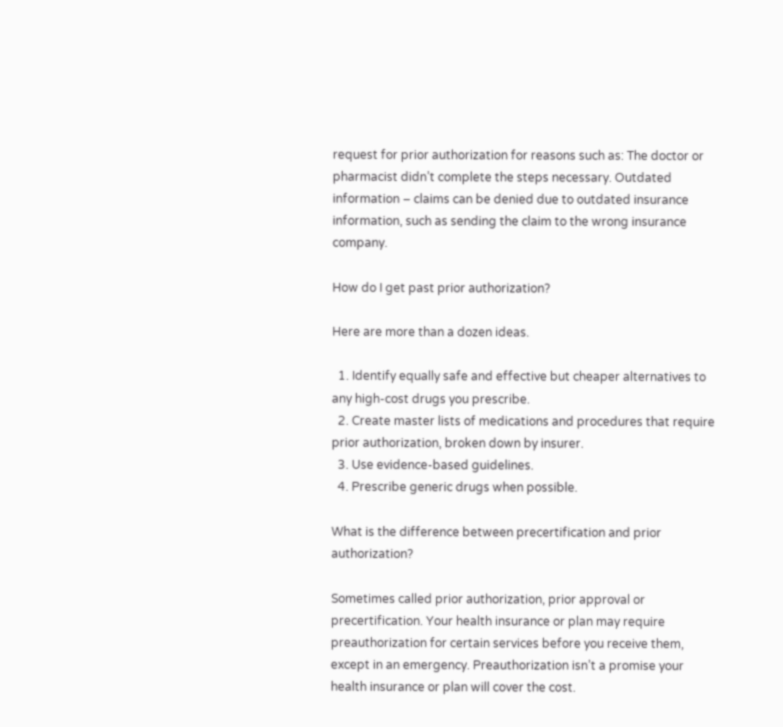request for prior authorization for reasons such as: The doctor or pharmacist didn’t complete the steps necessary. Outdated information – claims can be denied due to outdated insurance information, such as sending the claim to the wrong insurance company.

How do I get past prior authorization?

Here are more than a dozen ideas.

  1. Identify equally safe and effective but cheaper alternatives to any high-cost drugs you prescribe.
  2. Create master lists of medications and procedures that require prior authorization, broken down by insurer.
  3. Use evidence-based guidelines.
  4. Prescribe generic drugs when possible.

What is the difference between precertification and prior authorization?

Sometimes called prior authorization, prior approval or precertification. Your health insurance or plan may require preauthorization for certain services before you receive them, except in an emergency. Preauthorization isn’t a promise your health insurance or plan will cover the cost.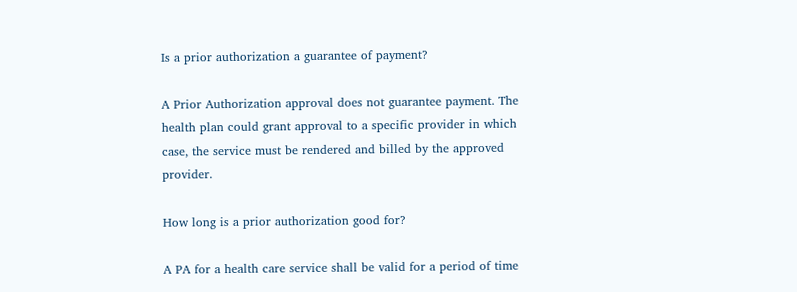Is a prior authorization a guarantee of payment?

A Prior Authorization approval does not guarantee payment. The health plan could grant approval to a specific provider in which case, the service must be rendered and billed by the approved provider.

How long is a prior authorization good for?

A PA for a health care service shall be valid for a period of time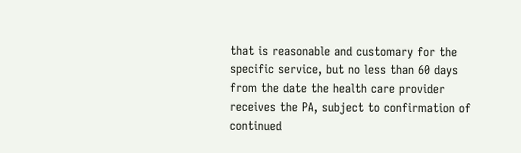that is reasonable and customary for the specific service, but no less than 60 days from the date the health care provider receives the PA, subject to confirmation of continued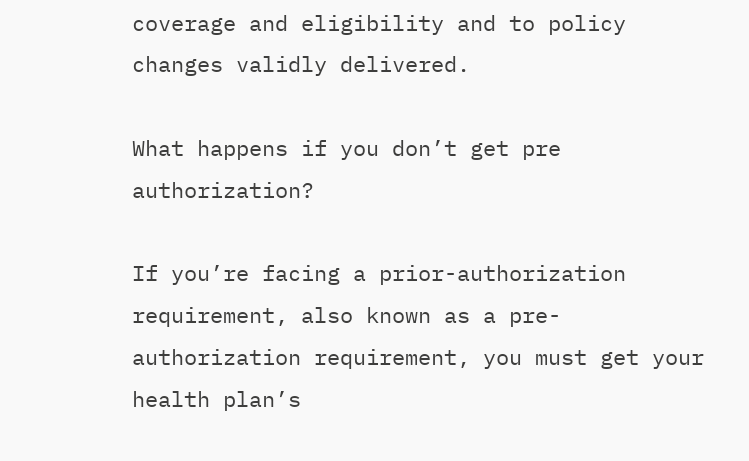coverage and eligibility and to policy changes validly delivered.

What happens if you don’t get pre authorization?

If you’re facing a prior-authorization requirement, also known as a pre-authorization requirement, you must get your health plan’s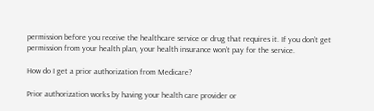permission before you receive the healthcare service or drug that requires it. If you don’t get permission from your health plan, your health insurance won’t pay for the service.

How do I get a prior authorization from Medicare?

Prior authorization works by having your health care provider or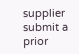supplier submit a prior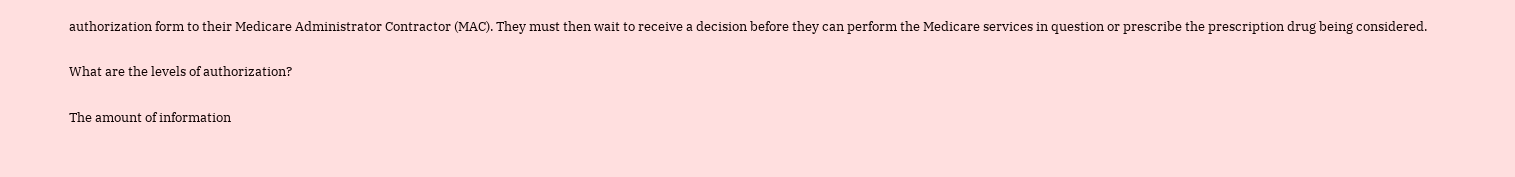authorization form to their Medicare Administrator Contractor (MAC). They must then wait to receive a decision before they can perform the Medicare services in question or prescribe the prescription drug being considered.

What are the levels of authorization?

The amount of information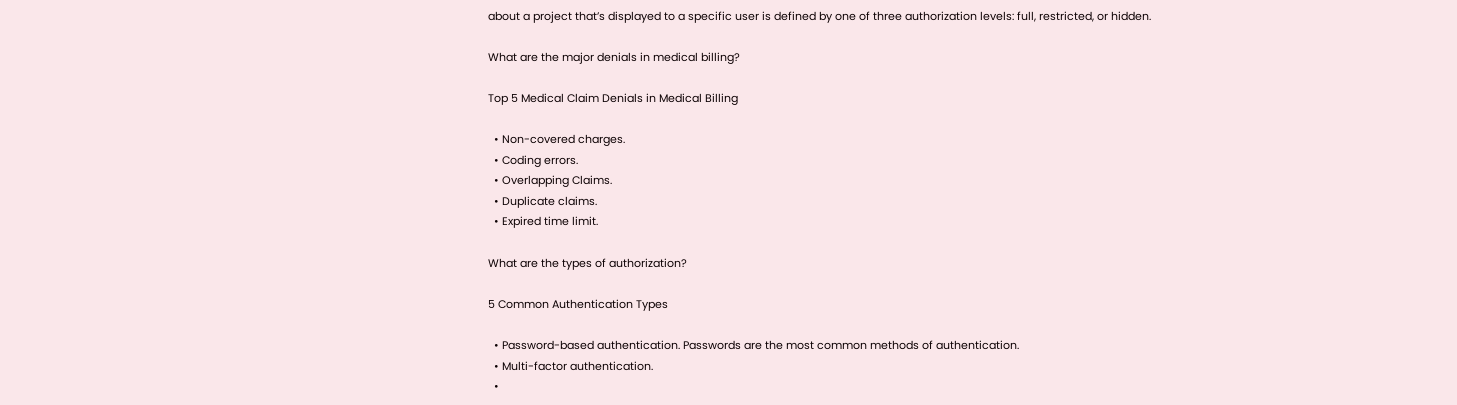about a project that’s displayed to a specific user is defined by one of three authorization levels: full, restricted, or hidden.

What are the major denials in medical billing?

Top 5 Medical Claim Denials in Medical Billing

  • Non-covered charges.
  • Coding errors.
  • Overlapping Claims.
  • Duplicate claims.
  • Expired time limit.

What are the types of authorization?

5 Common Authentication Types

  • Password-based authentication. Passwords are the most common methods of authentication.
  • Multi-factor authentication.
  •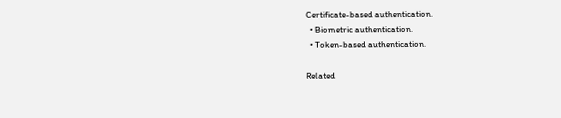Certificate-based authentication.
  • Biometric authentication.
  • Token-based authentication.

Related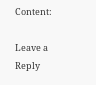Content:

Leave a Reply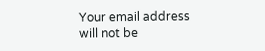Your email address will not be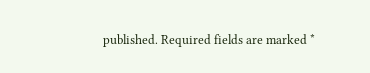published. Required fields are marked *